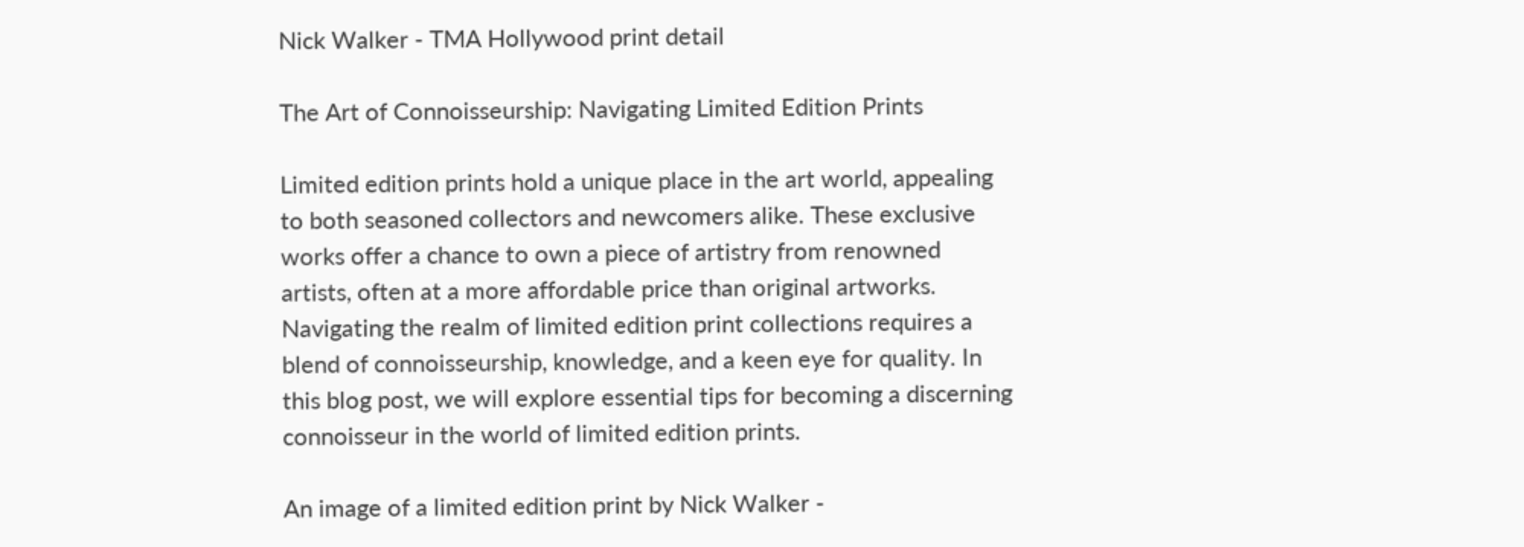Nick Walker - TMA Hollywood print detail

The Art of Connoisseurship: Navigating Limited Edition Prints

Limited edition prints hold a unique place in the art world, appealing to both seasoned collectors and newcomers alike. These exclusive works offer a chance to own a piece of artistry from renowned artists, often at a more affordable price than original artworks. Navigating the realm of limited edition print collections requires a blend of connoisseurship, knowledge, and a keen eye for quality. In this blog post, we will explore essential tips for becoming a discerning connoisseur in the world of limited edition prints.

An image of a limited edition print by Nick Walker -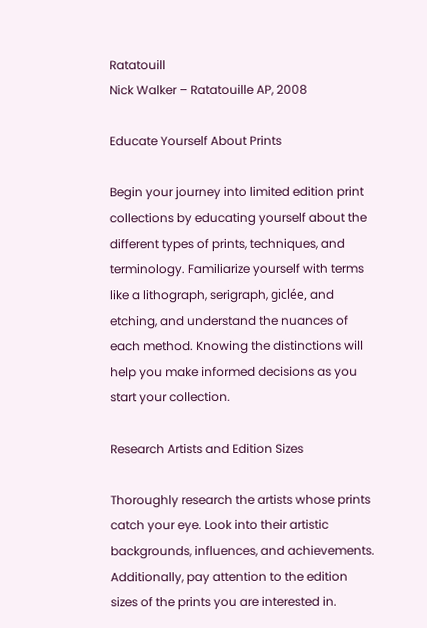Ratatouill
Nick Walker – Ratatouille AP, 2008

Educate Yourself About Prints

Begin your journey into limited edition print collections by educating yourself about the different types of prints, techniques, and terminology. Familiarize yourself with terms like a lithograph, serigraph, giclée, and etching, and understand the nuances of each method. Knowing the distinctions will help you make informed decisions as you start your collection.

Research Artists and Edition Sizes

Thoroughly research the artists whose prints catch your eye. Look into their artistic backgrounds, influences, and achievements. Additionally, pay attention to the edition sizes of the prints you are interested in.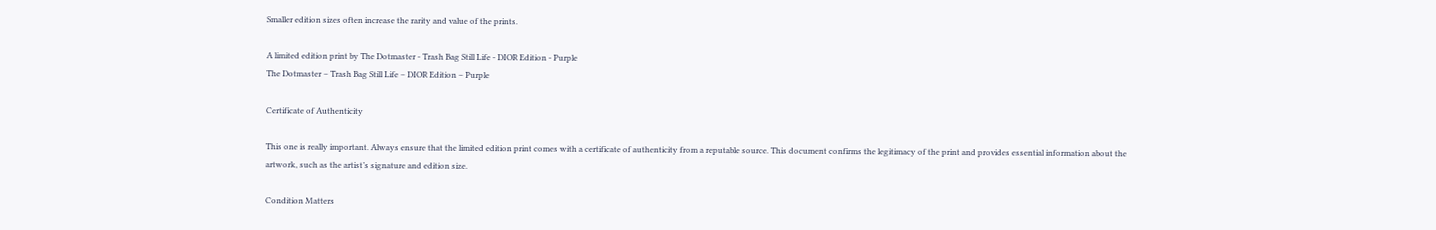Smaller edition sizes often increase the rarity and value of the prints.

A limited edition print by The Dotmaster - Trash Bag Still Life - DIOR Edition - Purple
The Dotmaster – Trash Bag Still Life – DIOR Edition – Purple

Certificate of Authenticity

This one is really important. Always ensure that the limited edition print comes with a certificate of authenticity from a reputable source. This document confirms the legitimacy of the print and provides essential information about the artwork, such as the artist’s signature and edition size.

Condition Matters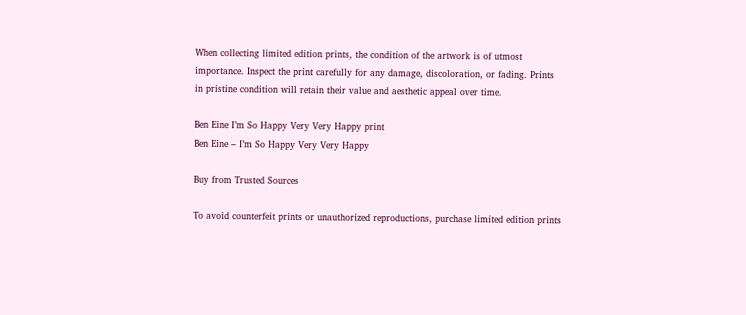When collecting limited edition prints, the condition of the artwork is of utmost importance. Inspect the print carefully for any damage, discoloration, or fading. Prints in pristine condition will retain their value and aesthetic appeal over time.

Ben Eine I’m So Happy Very Very Happy print
Ben Eine – I’m So Happy Very Very Happy

Buy from Trusted Sources

To avoid counterfeit prints or unauthorized reproductions, purchase limited edition prints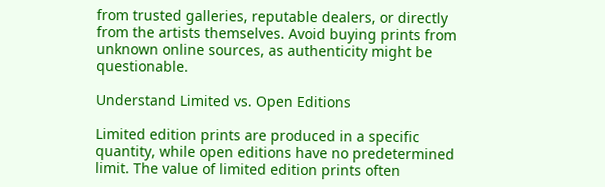from trusted galleries, reputable dealers, or directly from the artists themselves. Avoid buying prints from unknown online sources, as authenticity might be questionable.

Understand Limited vs. Open Editions

Limited edition prints are produced in a specific quantity, while open editions have no predetermined limit. The value of limited edition prints often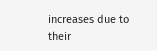increases due to their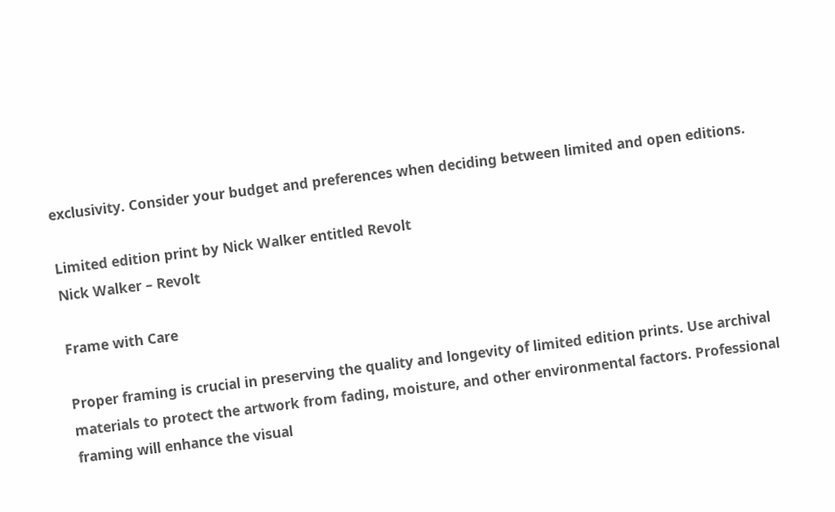exclusivity. Consider your budget and preferences when deciding between limited and open editions.

Limited edition print by Nick Walker entitled Revolt
Nick Walker – Revolt

Frame with Care

Proper framing is crucial in preserving the quality and longevity of limited edition prints. Use archival materials to protect the artwork from fading, moisture, and other environmental factors. Professional framing will enhance the visual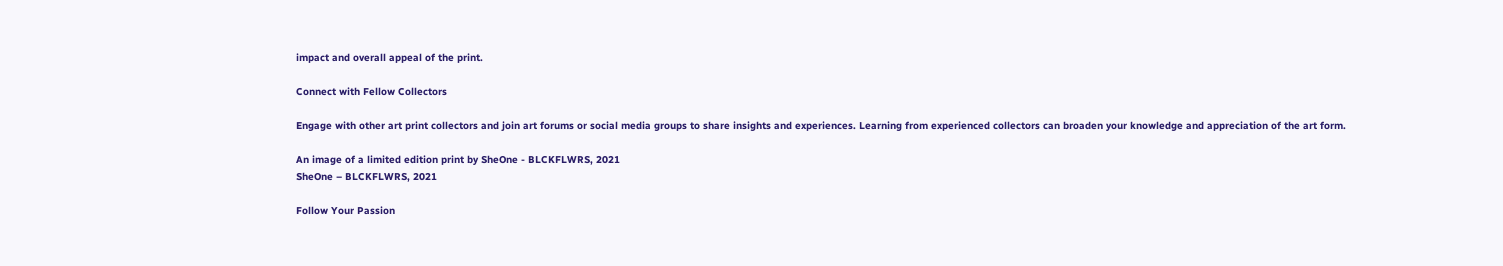impact and overall appeal of the print.

Connect with Fellow Collectors

Engage with other art print collectors and join art forums or social media groups to share insights and experiences. Learning from experienced collectors can broaden your knowledge and appreciation of the art form.

An image of a limited edition print by SheOne - BLCKFLWRS, 2021
SheOne – BLCKFLWRS, 2021

Follow Your Passion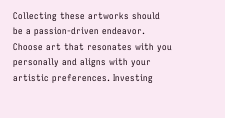Collecting these artworks should be a passion-driven endeavor. Choose art that resonates with you personally and aligns with your artistic preferences. Investing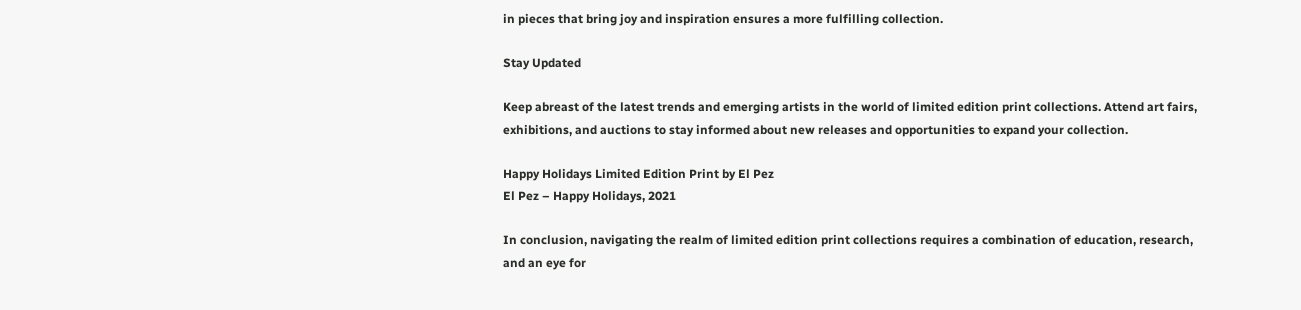in pieces that bring joy and inspiration ensures a more fulfilling collection.

Stay Updated

Keep abreast of the latest trends and emerging artists in the world of limited edition print collections. Attend art fairs, exhibitions, and auctions to stay informed about new releases and opportunities to expand your collection.

Happy Holidays Limited Edition Print by El Pez
El Pez – Happy Holidays, 2021

In conclusion, navigating the realm of limited edition print collections requires a combination of education, research, and an eye for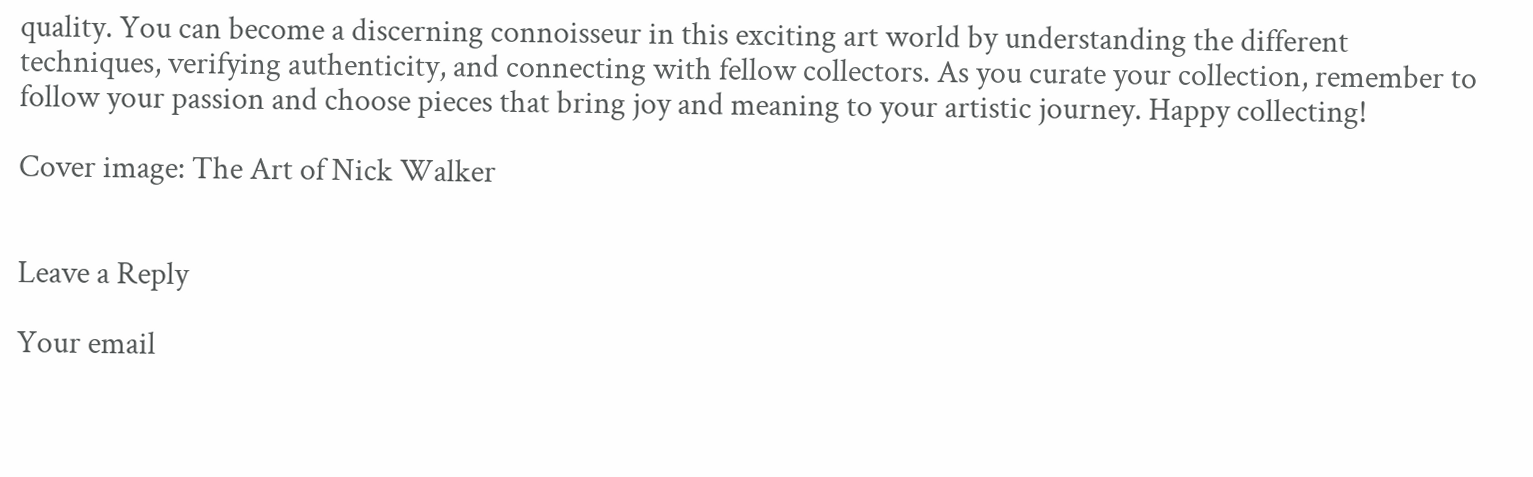quality. You can become a discerning connoisseur in this exciting art world by understanding the different techniques, verifying authenticity, and connecting with fellow collectors. As you curate your collection, remember to follow your passion and choose pieces that bring joy and meaning to your artistic journey. Happy collecting!

Cover image: The Art of Nick Walker


Leave a Reply

Your email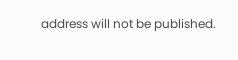address will not be published.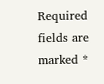Required fields are marked *